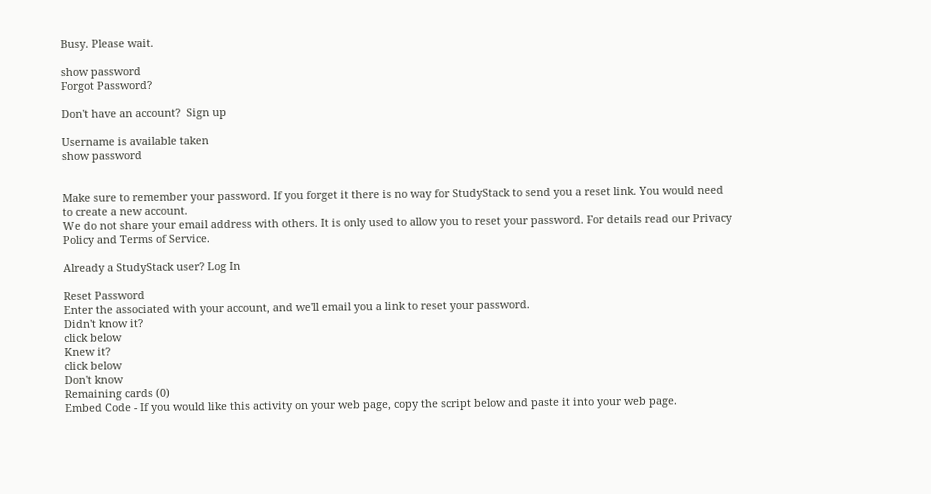Busy. Please wait.

show password
Forgot Password?

Don't have an account?  Sign up

Username is available taken
show password


Make sure to remember your password. If you forget it there is no way for StudyStack to send you a reset link. You would need to create a new account.
We do not share your email address with others. It is only used to allow you to reset your password. For details read our Privacy Policy and Terms of Service.

Already a StudyStack user? Log In

Reset Password
Enter the associated with your account, and we'll email you a link to reset your password.
Didn't know it?
click below
Knew it?
click below
Don't know
Remaining cards (0)
Embed Code - If you would like this activity on your web page, copy the script below and paste it into your web page.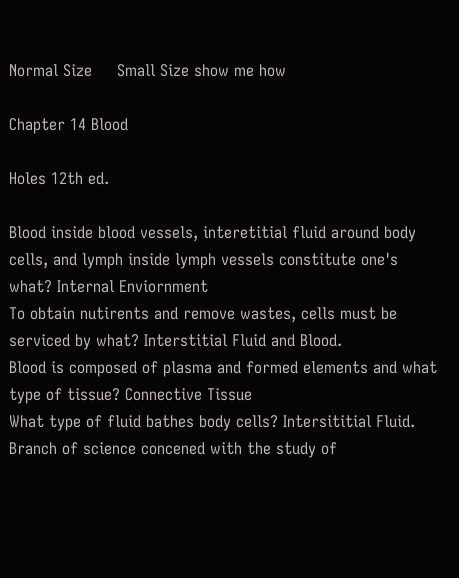Normal Size     Small Size show me how

Chapter 14 Blood

Holes 12th ed.

Blood inside blood vessels, interetitial fluid around body cells, and lymph inside lymph vessels constitute one's what? Internal Enviornment
To obtain nutirents and remove wastes, cells must be serviced by what? Interstitial Fluid and Blood.
Blood is composed of plasma and formed elements and what type of tissue? Connective Tissue
What type of fluid bathes body cells? Intersititial Fluid.
Branch of science concened with the study of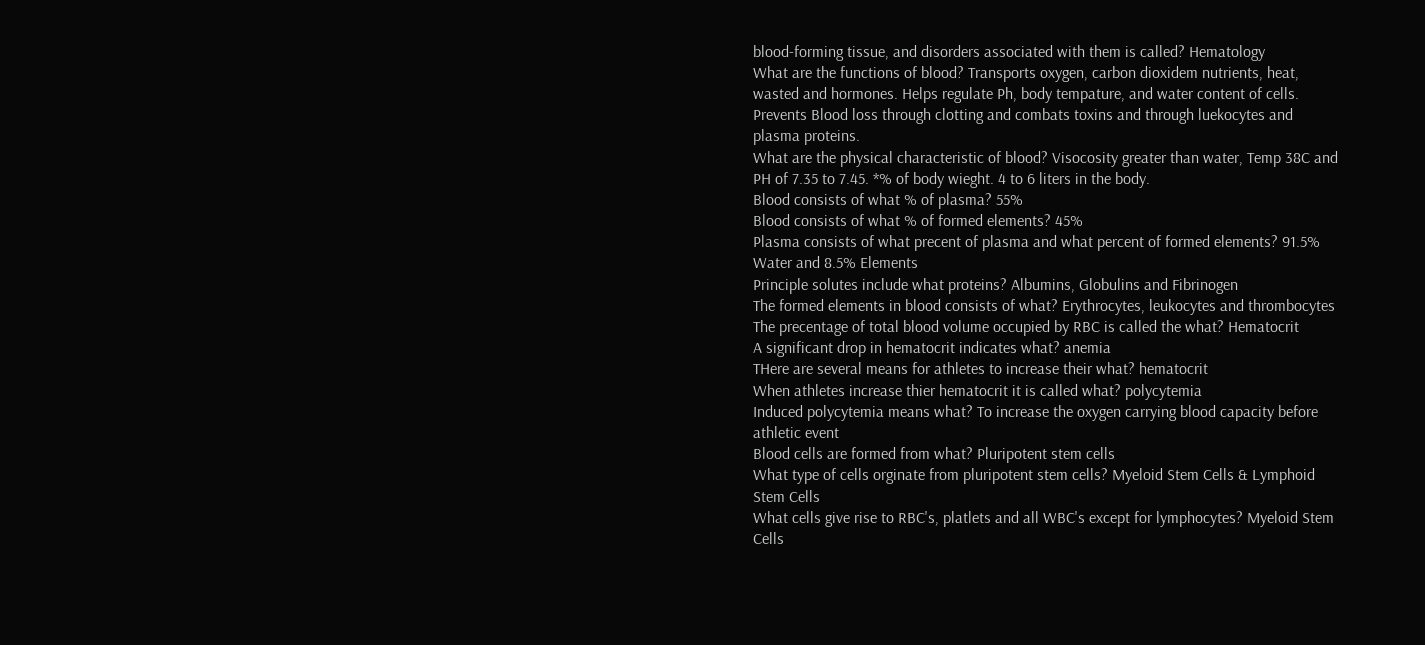blood-forming tissue, and disorders associated with them is called? Hematology
What are the functions of blood? Transports oxygen, carbon dioxidem nutrients, heat, wasted and hormones. Helps regulate Ph, body tempature, and water content of cells. Prevents Blood loss through clotting and combats toxins and through luekocytes and plasma proteins.
What are the physical characteristic of blood? Visocosity greater than water, Temp 38C and PH of 7.35 to 7.45. *% of body wieght. 4 to 6 liters in the body.
Blood consists of what % of plasma? 55%
Blood consists of what % of formed elements? 45%
Plasma consists of what precent of plasma and what percent of formed elements? 91.5% Water and 8.5% Elements
Principle solutes include what proteins? Albumins, Globulins and Fibrinogen
The formed elements in blood consists of what? Erythrocytes, leukocytes and thrombocytes
The precentage of total blood volume occupied by RBC is called the what? Hematocrit
A significant drop in hematocrit indicates what? anemia
THere are several means for athletes to increase their what? hematocrit
When athletes increase thier hematocrit it is called what? polycytemia
Induced polycytemia means what? To increase the oxygen carrying blood capacity before athletic event
Blood cells are formed from what? Pluripotent stem cells
What type of cells orginate from pluripotent stem cells? Myeloid Stem Cells & Lymphoid Stem Cells
What cells give rise to RBC's, platlets and all WBC's except for lymphocytes? Myeloid Stem Cells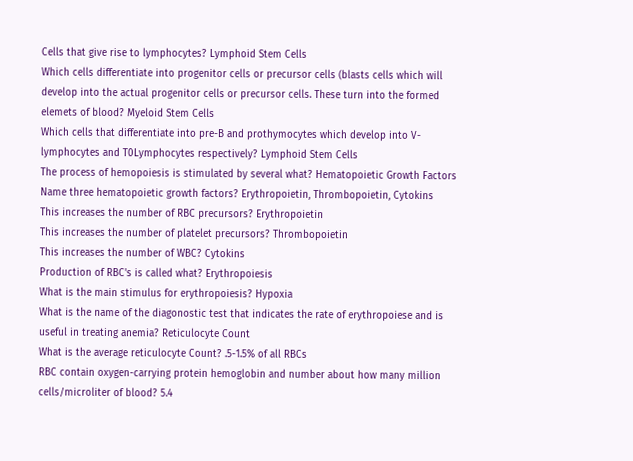Cells that give rise to lymphocytes? Lymphoid Stem Cells
Which cells differentiate into progenitor cells or precursor cells (blasts cells which will develop into the actual progenitor cells or precursor cells. These turn into the formed elemets of blood? Myeloid Stem Cells
Which cells that differentiate into pre-B and prothymocytes which develop into V-lymphocytes and T0Lymphocytes respectively? Lymphoid Stem Cells
The process of hemopoiesis is stimulated by several what? Hematopoietic Growth Factors
Name three hematopoietic growth factors? Erythropoietin, Thrombopoietin, Cytokins
This increases the number of RBC precursors? Erythropoietin
This increases the number of platelet precursors? Thrombopoietin
This increases the number of WBC? Cytokins
Production of RBC's is called what? Erythropoiesis
What is the main stimulus for erythropoiesis? Hypoxia
What is the name of the diagonostic test that indicates the rate of erythropoiese and is useful in treating anemia? Reticulocyte Count
What is the average reticulocyte Count? .5-1.5% of all RBCs
RBC contain oxygen-carrying protein hemoglobin and number about how many million cells/microliter of blood? 5.4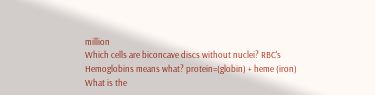million
Which cells are biconcave discs without nuclei? RBC's
Hemoglobins means what? protein=(globin) + heme (iron)
What is the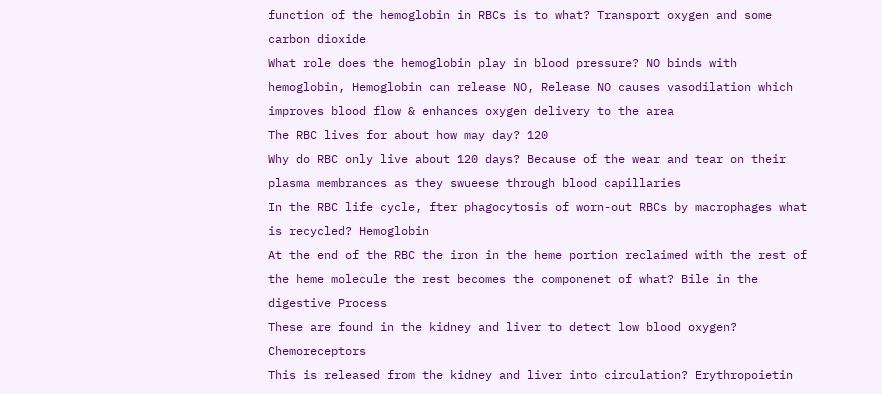function of the hemoglobin in RBCs is to what? Transport oxygen and some carbon dioxide
What role does the hemoglobin play in blood pressure? NO binds with hemoglobin, Hemoglobin can release NO, Release NO causes vasodilation which improves blood flow & enhances oxygen delivery to the area
The RBC lives for about how may day? 120
Why do RBC only live about 120 days? Because of the wear and tear on their plasma membrances as they swueese through blood capillaries
In the RBC life cycle, fter phagocytosis of worn-out RBCs by macrophages what is recycled? Hemoglobin
At the end of the RBC the iron in the heme portion reclaimed with the rest of the heme molecule the rest becomes the componenet of what? Bile in the digestive Process
These are found in the kidney and liver to detect low blood oxygen? Chemoreceptors
This is released from the kidney and liver into circulation? Erythropoietin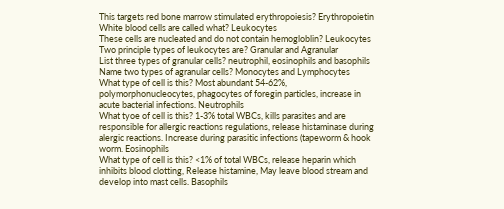This targets red bone marrow stimulated erythropoiesis? Erythropoietin
White blood cells are called what? Leukocytes
These cells are nucleated and do not contain hemogloblin? Leukocytes
Two principle types of leukocytes are? Granular and Agranular
List three types of granular cells? neutrophil, eosinophils and basophils
Name two types of agranular cells? Monocytes and Lymphocytes
What type of cell is this? Most abundant 54-62%, polymorphonucleocytes, phagocytes of foregin particles, increase in acute bacterial infections. Neutrophils
What tyoe of cell is this? 1-3% total WBCs, kills parasites and are responsible for allergic reactions regulations, release histaminase during alergic reactions. Increase during parasitic infections (tapeworm & hook worm. Eosinophils
What type of cell is this? <1% of total WBCs, release heparin which inhibits blood clotting, Release histamine, May leave blood stream and develop into mast cells. Basophils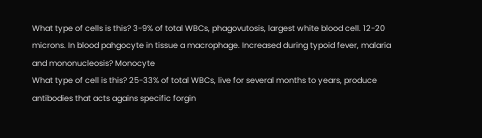What type of cells is this? 3-9% of total WBCs, phagovutosis, largest white blood cell. 12-20 microns. In blood pahgocyte in tissue a macrophage. Increased during typoid fever, malaria and mononucleosis? Monocyte
What type of cell is this? 25-33% of total WBCs, live for several months to years, produce antibodies that acts agains specific forgin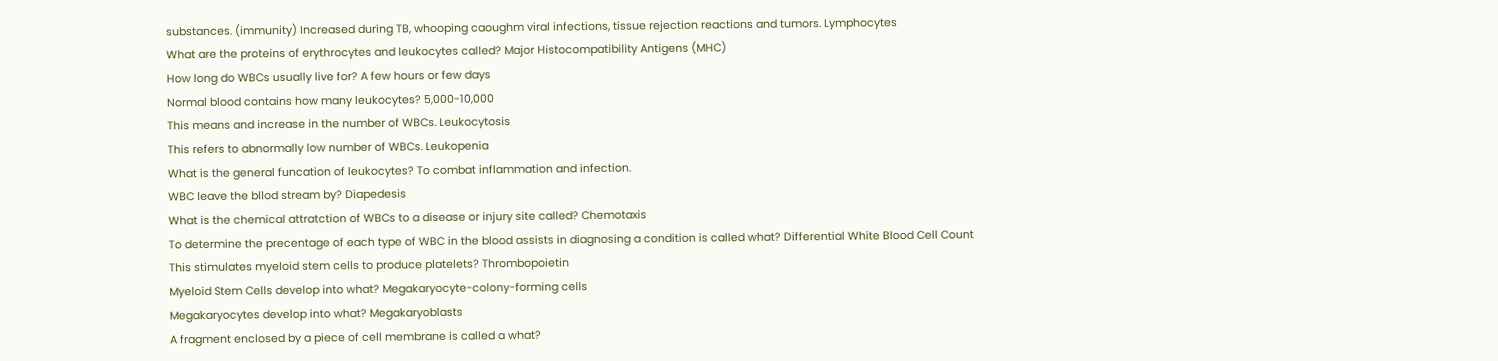substances. (immunity) Increased during TB, whooping caoughm viral infections, tissue rejection reactions and tumors. Lymphocytes
What are the proteins of erythrocytes and leukocytes called? Major Histocompatibility Antigens (MHC)
How long do WBCs usually live for? A few hours or few days
Normal blood contains how many leukocytes? 5,000-10,000
This means and increase in the number of WBCs. Leukocytosis
This refers to abnormally low number of WBCs. Leukopenia
What is the general funcation of leukocytes? To combat inflammation and infection.
WBC leave the bllod stream by? Diapedesis
What is the chemical attratction of WBCs to a disease or injury site called? Chemotaxis
To determine the precentage of each type of WBC in the blood assists in diagnosing a condition is called what? Differential White Blood Cell Count
This stimulates myeloid stem cells to produce platelets? Thrombopoietin
Myeloid Stem Cells develop into what? Megakaryocyte-colony-forming cells
Megakaryocytes develop into what? Megakaryoblasts
A fragment enclosed by a piece of cell membrane is called a what?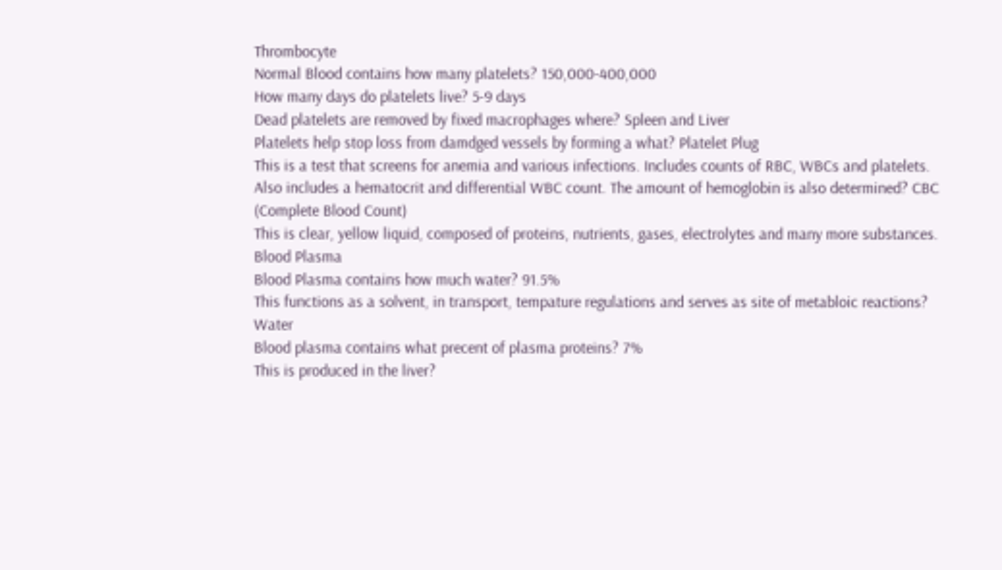Thrombocyte
Normal Blood contains how many platelets? 150,000-400,000
How many days do platelets live? 5-9 days
Dead platelets are removed by fixed macrophages where? Spleen and Liver
Platelets help stop loss from damdged vessels by forming a what? Platelet Plug
This is a test that screens for anemia and various infections. Includes counts of RBC, WBCs and platelets. Also includes a hematocrit and differential WBC count. The amount of hemoglobin is also determined? CBC (Complete Blood Count)
This is clear, yellow liquid, composed of proteins, nutrients, gases, electrolytes and many more substances. Blood Plasma
Blood Plasma contains how much water? 91.5%
This functions as a solvent, in transport, tempature regulations and serves as site of metabloic reactions? Water
Blood plasma contains what precent of plasma proteins? 7%
This is produced in the liver?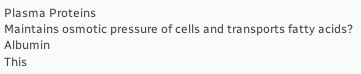Plasma Proteins
Maintains osmotic pressure of cells and transports fatty acids? Albumin
This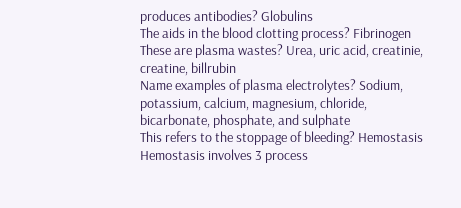produces antibodies? Globulins
The aids in the blood clotting process? Fibrinogen
These are plasma wastes? Urea, uric acid, creatinie, creatine, billrubin
Name examples of plasma electrolytes? Sodium, potassium, calcium, magnesium, chloride, bicarbonate, phosphate, and sulphate
This refers to the stoppage of bleeding? Hemostasis
Hemostasis involves 3 process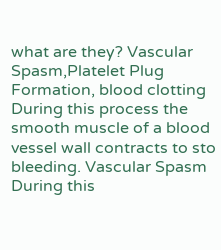what are they? Vascular Spasm,Platelet Plug Formation, blood clotting
During this process the smooth muscle of a blood vessel wall contracts to sto bleeding. Vascular Spasm
During this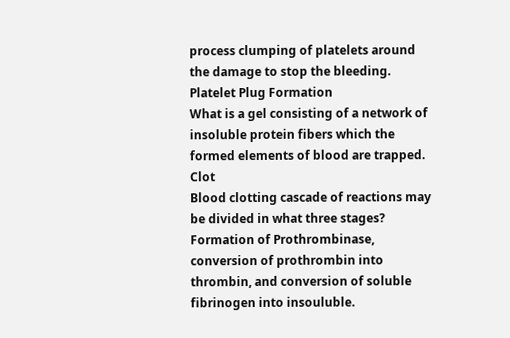process clumping of platelets around the damage to stop the bleeding. Platelet Plug Formation
What is a gel consisting of a network of insoluble protein fibers which the formed elements of blood are trapped. Clot
Blood clotting cascade of reactions may be divided in what three stages? Formation of Prothrombinase, conversion of prothrombin into thrombin, and conversion of soluble fibrinogen into insouluble.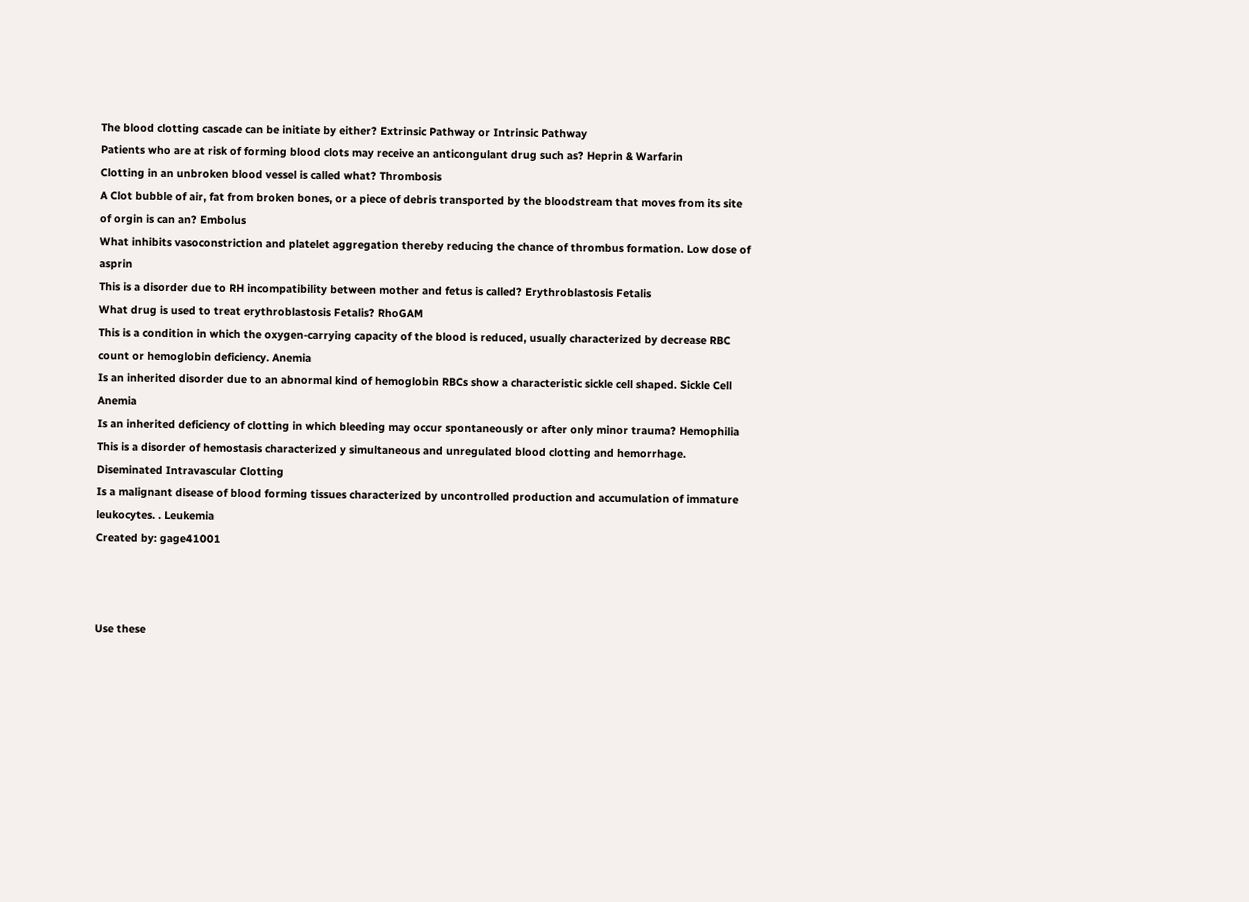The blood clotting cascade can be initiate by either? Extrinsic Pathway or Intrinsic Pathway
Patients who are at risk of forming blood clots may receive an anticongulant drug such as? Heprin & Warfarin
Clotting in an unbroken blood vessel is called what? Thrombosis
A Clot bubble of air, fat from broken bones, or a piece of debris transported by the bloodstream that moves from its site of orgin is can an? Embolus
What inhibits vasoconstriction and platelet aggregation thereby reducing the chance of thrombus formation. Low dose of asprin
This is a disorder due to RH incompatibility between mother and fetus is called? Erythroblastosis Fetalis
What drug is used to treat erythroblastosis Fetalis? RhoGAM
This is a condition in which the oxygen-carrying capacity of the blood is reduced, usually characterized by decrease RBC count or hemoglobin deficiency. Anemia
Is an inherited disorder due to an abnormal kind of hemoglobin RBCs show a characteristic sickle cell shaped. Sickle Cell Anemia
Is an inherited deficiency of clotting in which bleeding may occur spontaneously or after only minor trauma? Hemophilia
This is a disorder of hemostasis characterized y simultaneous and unregulated blood clotting and hemorrhage. Diseminated Intravascular Clotting
Is a malignant disease of blood forming tissues characterized by uncontrolled production and accumulation of immature leukocytes. . Leukemia
Created by: gage41001



Use these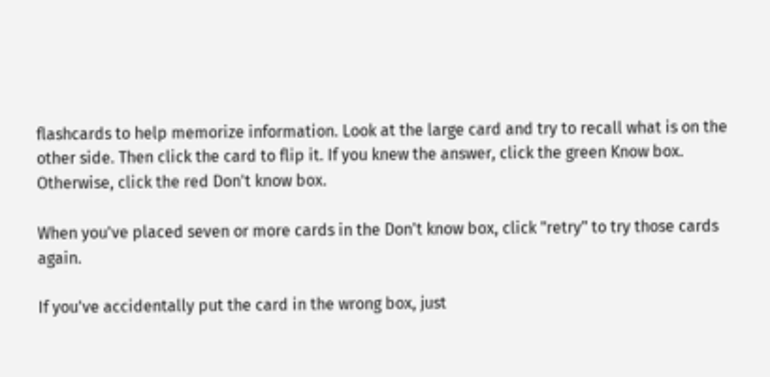flashcards to help memorize information. Look at the large card and try to recall what is on the other side. Then click the card to flip it. If you knew the answer, click the green Know box. Otherwise, click the red Don't know box.

When you've placed seven or more cards in the Don't know box, click "retry" to try those cards again.

If you've accidentally put the card in the wrong box, just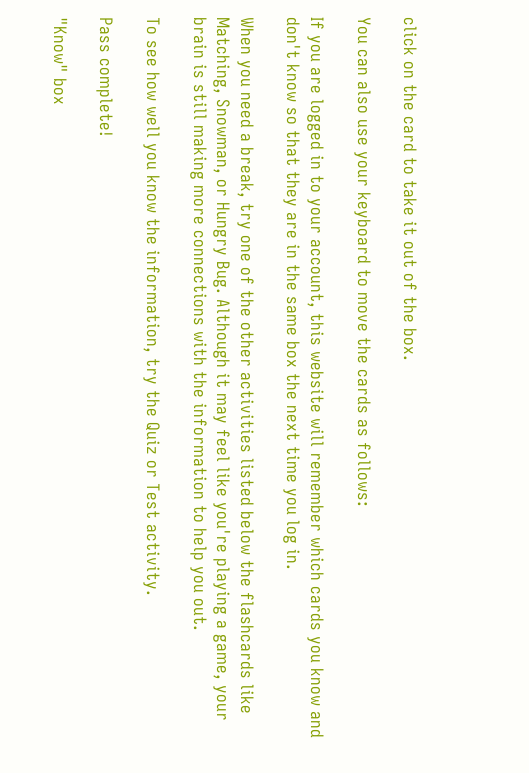click on the card to take it out of the box.

You can also use your keyboard to move the cards as follows:

If you are logged in to your account, this website will remember which cards you know and don't know so that they are in the same box the next time you log in.

When you need a break, try one of the other activities listed below the flashcards like Matching, Snowman, or Hungry Bug. Although it may feel like you're playing a game, your brain is still making more connections with the information to help you out.

To see how well you know the information, try the Quiz or Test activity.

Pass complete!

"Know" box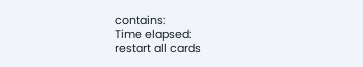contains:
Time elapsed:
restart all cards